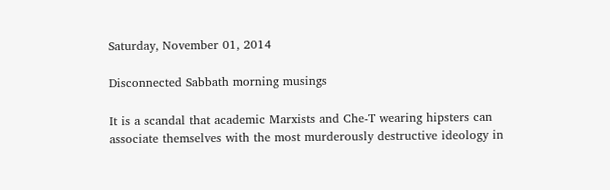Saturday, November 01, 2014

Disconnected Sabbath morning musings

It is a scandal that academic Marxists and Che-T wearing hipsters can associate themselves with the most murderously destructive ideology in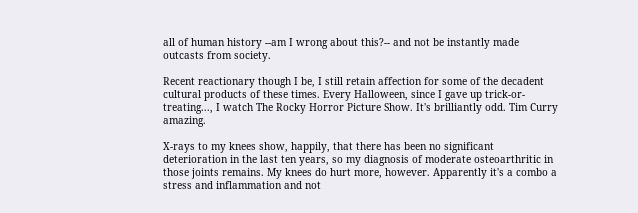all of human history --am I wrong about this?-- and not be instantly made outcasts from society.

Recent reactionary though I be, I still retain affection for some of the decadent cultural products of these times. Every Halloween, since I gave up trick-or-treating..., I watch The Rocky Horror Picture Show. It's brilliantly odd. Tim Curry amazing.

X-rays to my knees show, happily, that there has been no significant deterioration in the last ten years, so my diagnosis of moderate osteoarthritic in those joints remains. My knees do hurt more, however. Apparently it's a combo a stress and inflammation and not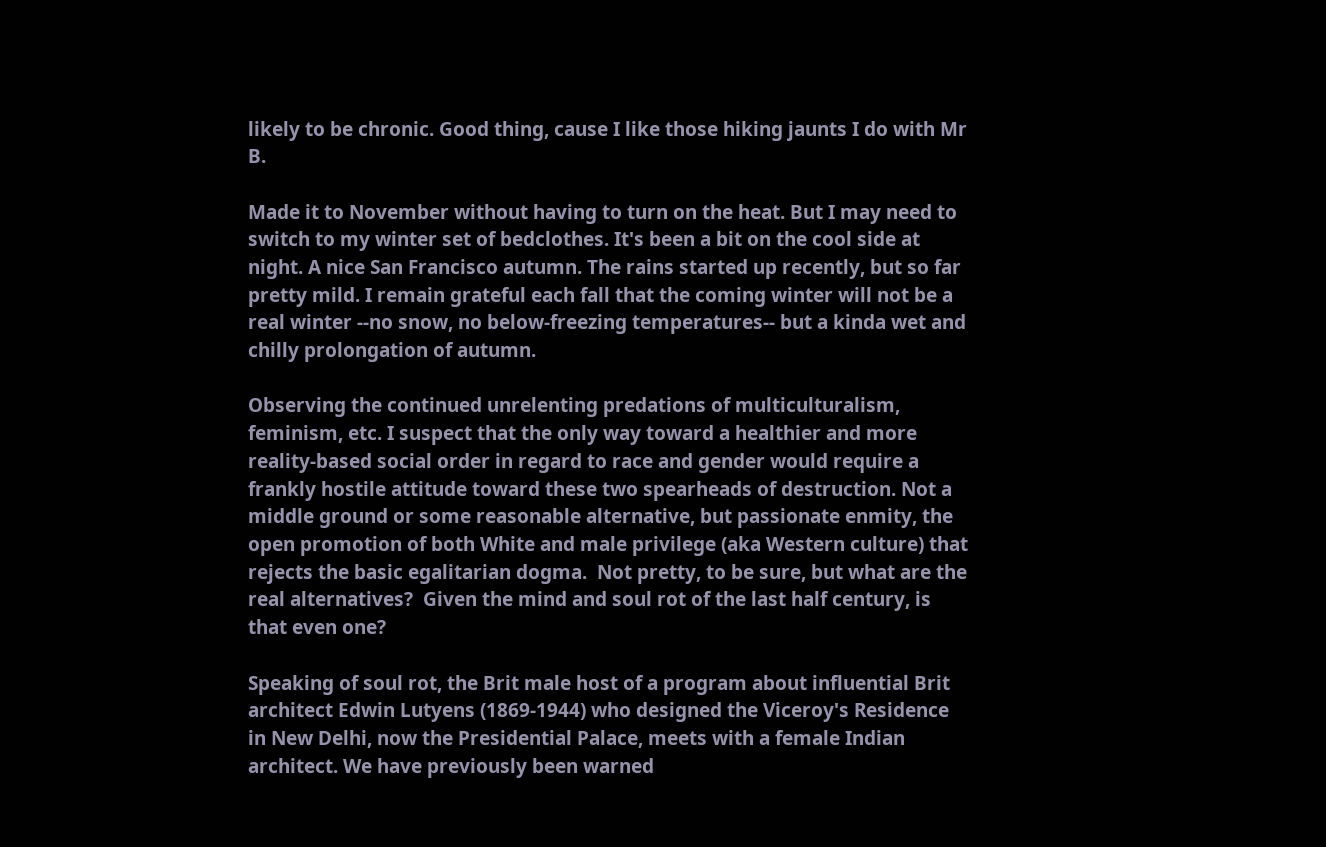likely to be chronic. Good thing, cause I like those hiking jaunts I do with Mr B.

Made it to November without having to turn on the heat. But I may need to switch to my winter set of bedclothes. It's been a bit on the cool side at night. A nice San Francisco autumn. The rains started up recently, but so far pretty mild. I remain grateful each fall that the coming winter will not be a real winter --no snow, no below-freezing temperatures-- but a kinda wet and chilly prolongation of autumn.

Observing the continued unrelenting predations of multiculturalism, feminism, etc. I suspect that the only way toward a healthier and more reality-based social order in regard to race and gender would require a frankly hostile attitude toward these two spearheads of destruction. Not a middle ground or some reasonable alternative, but passionate enmity, the open promotion of both White and male privilege (aka Western culture) that rejects the basic egalitarian dogma.  Not pretty, to be sure, but what are the real alternatives?  Given the mind and soul rot of the last half century, is that even one?

Speaking of soul rot, the Brit male host of a program about influential Brit architect Edwin Lutyens (1869-1944) who designed the Viceroy's Residence in New Delhi, now the Presidential Palace, meets with a female Indian architect. We have previously been warned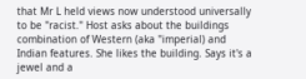that Mr L held views now understood universally to be "racist." Host asks about the buildings combination of Western (aka "imperial) and Indian features. She likes the building. Says it's a jewel and a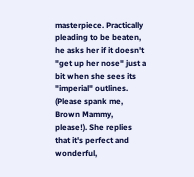masterpiece. Practically pleading to be beaten, he asks her if it doesn't "get up her nose" just a bit when she sees its "imperial" outlines. (Please spank me, Brown Mammy, please!). She replies that it's perfect and wonderful,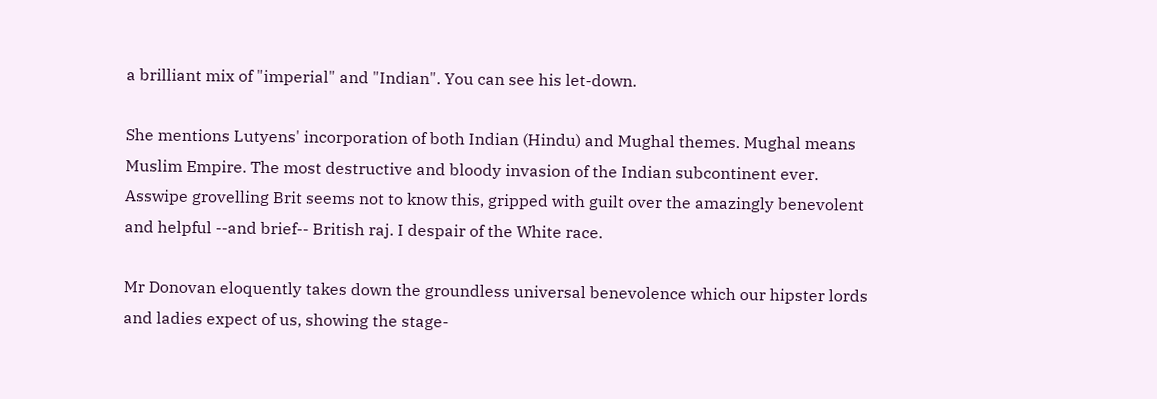a brilliant mix of "imperial" and "Indian". You can see his let-down.

She mentions Lutyens' incorporation of both Indian (Hindu) and Mughal themes. Mughal means Muslim Empire. The most destructive and bloody invasion of the Indian subcontinent ever. Asswipe grovelling Brit seems not to know this, gripped with guilt over the amazingly benevolent and helpful --and brief-- British raj. I despair of the White race.

Mr Donovan eloquently takes down the groundless universal benevolence which our hipster lords and ladies expect of us, showing the stage-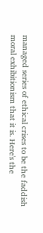managed series of ethical crises to be the faddish moral exhibitionism that it is. Here's the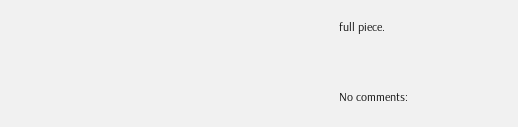full piece.


No comments: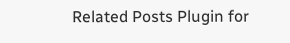Related Posts Plugin for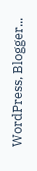WordPress, Blogger...